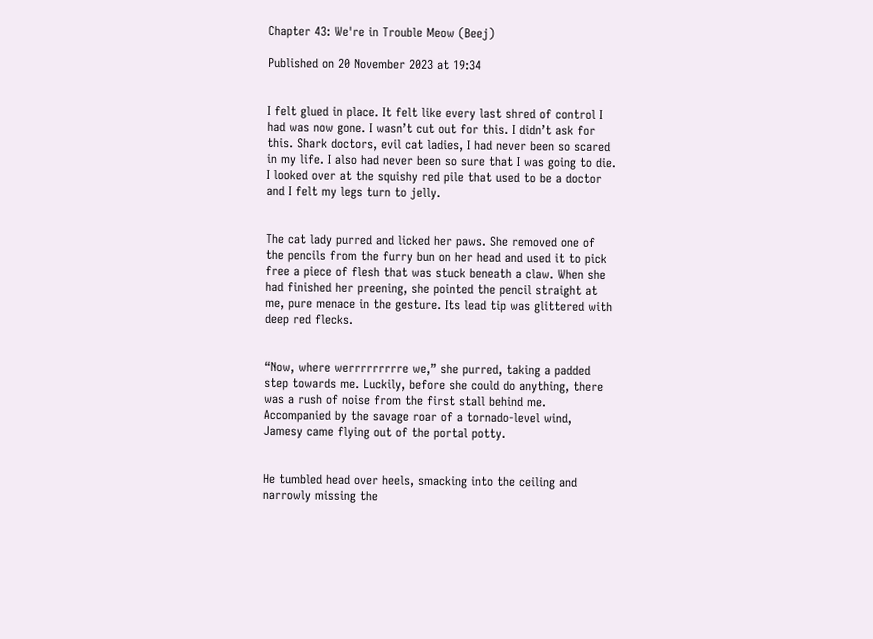Chapter 43: We're in Trouble Meow (Beej)

Published on 20 November 2023 at 19:34


I felt glued in place. It felt like every last shred of control I had was now gone. I wasn’t cut out for this. I didn’t ask for this. Shark doctors, evil cat ladies, I had never been so scared in my life. I also had never been so sure that I was going to die. I looked over at the squishy red pile that used to be a doctor and I felt my legs turn to jelly.


The cat lady purred and licked her paws. She removed one of the pencils from the furry bun on her head and used it to pick free a piece of flesh that was stuck beneath a claw. When she had finished her preening, she pointed the pencil straight at me, pure menace in the gesture. Its lead tip was glittered with deep red flecks.


“Now, where werrrrrrrrre we,” she purred, taking a padded step towards me. Luckily, before she could do anything, there was a rush of noise from the first stall behind me. Accompanied by the savage roar of a tornado-level wind, Jamesy came flying out of the portal potty.


He tumbled head over heels, smacking into the ceiling and narrowly missing the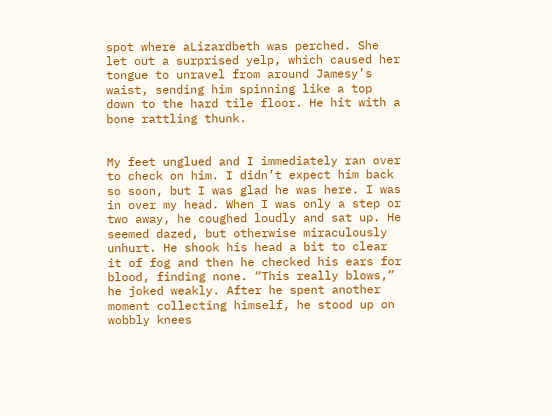spot where aLizardbeth was perched. She let out a surprised yelp, which caused her tongue to unravel from around Jamesy’s waist, sending him spinning like a top down to the hard tile floor. He hit with a bone rattling thunk.


My feet unglued and I immediately ran over to check on him. I didn’t expect him back so soon, but I was glad he was here. I was in over my head. When I was only a step or two away, he coughed loudly and sat up. He seemed dazed, but otherwise miraculously unhurt. He shook his head a bit to clear it of fog and then he checked his ears for blood, finding none. “This really blows,” he joked weakly. After he spent another moment collecting himself, he stood up on wobbly knees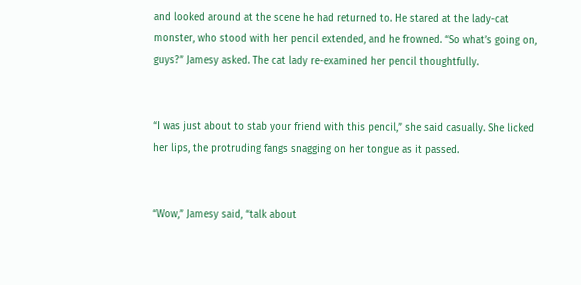and looked around at the scene he had returned to. He stared at the lady-cat monster, who stood with her pencil extended, and he frowned. “So what’s going on, guys?” Jamesy asked. The cat lady re-examined her pencil thoughtfully.


“I was just about to stab your friend with this pencil,” she said casually. She licked her lips, the protruding fangs snagging on her tongue as it passed.


“Wow,” Jamesy said, “talk about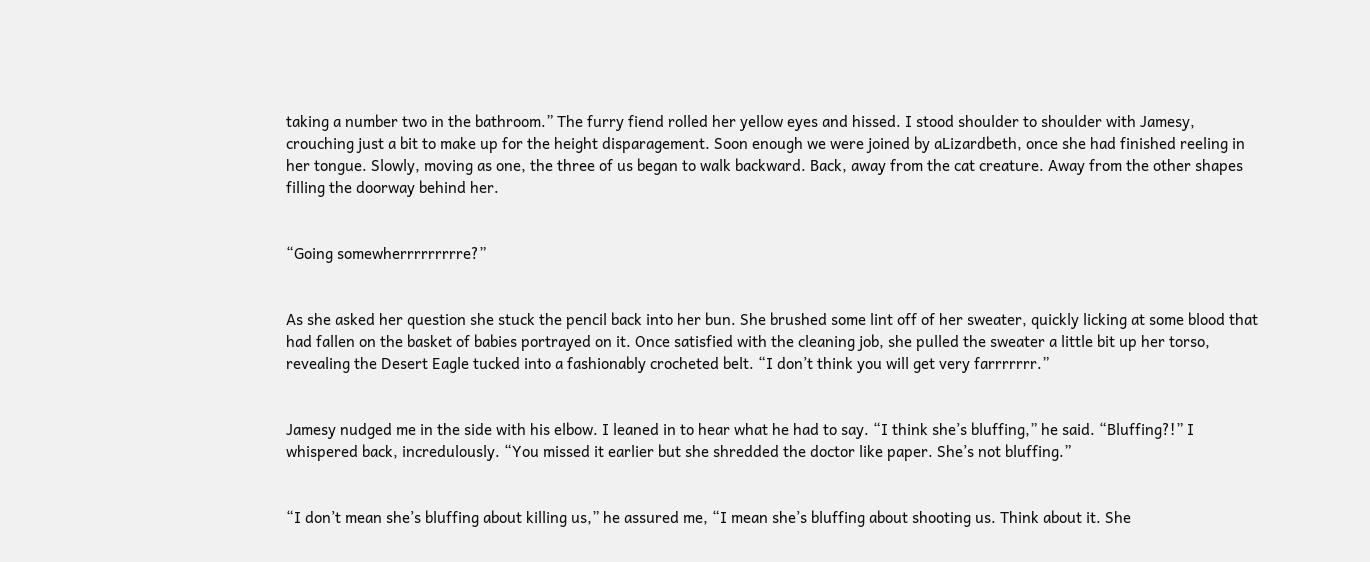taking a number two in the bathroom.” The furry fiend rolled her yellow eyes and hissed. I stood shoulder to shoulder with Jamesy, crouching just a bit to make up for the height disparagement. Soon enough we were joined by aLizardbeth, once she had finished reeling in her tongue. Slowly, moving as one, the three of us began to walk backward. Back, away from the cat creature. Away from the other shapes filling the doorway behind her.


“Going somewherrrrrrrrre?”


As she asked her question she stuck the pencil back into her bun. She brushed some lint off of her sweater, quickly licking at some blood that had fallen on the basket of babies portrayed on it. Once satisfied with the cleaning job, she pulled the sweater a little bit up her torso, revealing the Desert Eagle tucked into a fashionably crocheted belt. “I don’t think you will get very farrrrrrr.”


Jamesy nudged me in the side with his elbow. I leaned in to hear what he had to say. “I think she’s bluffing,” he said. “Bluffing?!” I whispered back, incredulously. “You missed it earlier but she shredded the doctor like paper. She’s not bluffing.”


“I don’t mean she’s bluffing about killing us,” he assured me, “I mean she’s bluffing about shooting us. Think about it. She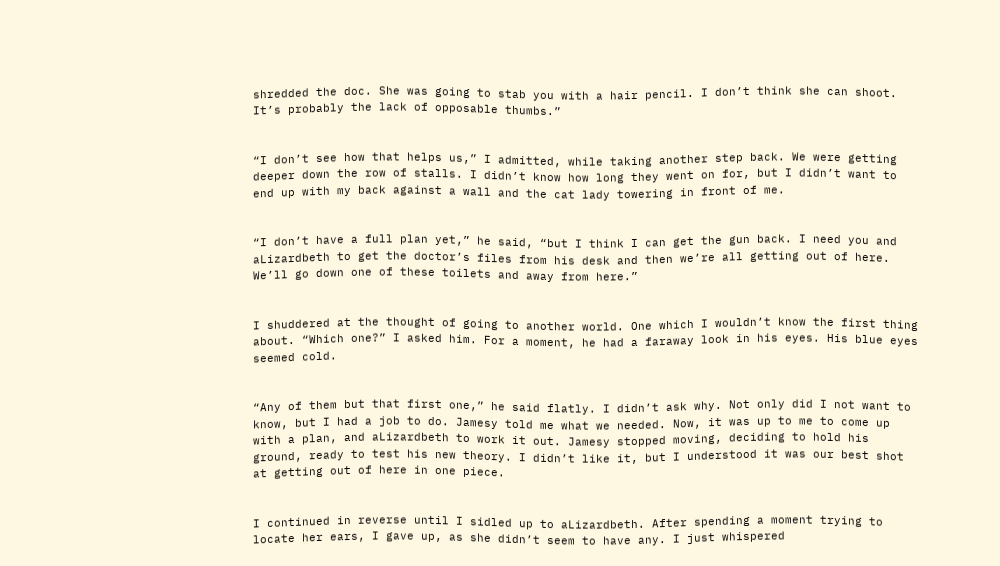shredded the doc. She was going to stab you with a hair pencil. I don’t think she can shoot. It’s probably the lack of opposable thumbs.”


“I don’t see how that helps us,” I admitted, while taking another step back. We were getting deeper down the row of stalls. I didn’t know how long they went on for, but I didn’t want to end up with my back against a wall and the cat lady towering in front of me.


“I don’t have a full plan yet,” he said, “but I think I can get the gun back. I need you and aLizardbeth to get the doctor’s files from his desk and then we’re all getting out of here. We’ll go down one of these toilets and away from here.”


I shuddered at the thought of going to another world. One which I wouldn’t know the first thing about. “Which one?” I asked him. For a moment, he had a faraway look in his eyes. His blue eyes seemed cold.


“Any of them but that first one,” he said flatly. I didn’t ask why. Not only did I not want to know, but I had a job to do. Jamesy told me what we needed. Now, it was up to me to come up with a plan, and aLizardbeth to work it out. Jamesy stopped moving, deciding to hold his ground, ready to test his new theory. I didn’t like it, but I understood it was our best shot at getting out of here in one piece.


I continued in reverse until I sidled up to aLizardbeth. After spending a moment trying to locate her ears, I gave up, as she didn’t seem to have any. I just whispered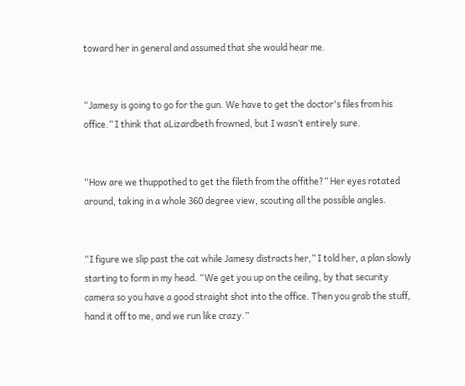toward her in general and assumed that she would hear me.


“Jamesy is going to go for the gun. We have to get the doctor's files from his office.” I think that aLizardbeth frowned, but I wasn’t entirely sure.


“How are we thuppothed to get the fileth from the offithe?” Her eyes rotated around, taking in a whole 360 degree view, scouting all the possible angles.


“I figure we slip past the cat while Jamesy distracts her,” I told her, a plan slowly starting to form in my head. “We get you up on the ceiling, by that security camera so you have a good straight shot into the office. Then you grab the stuff, hand it off to me, and we run like crazy.”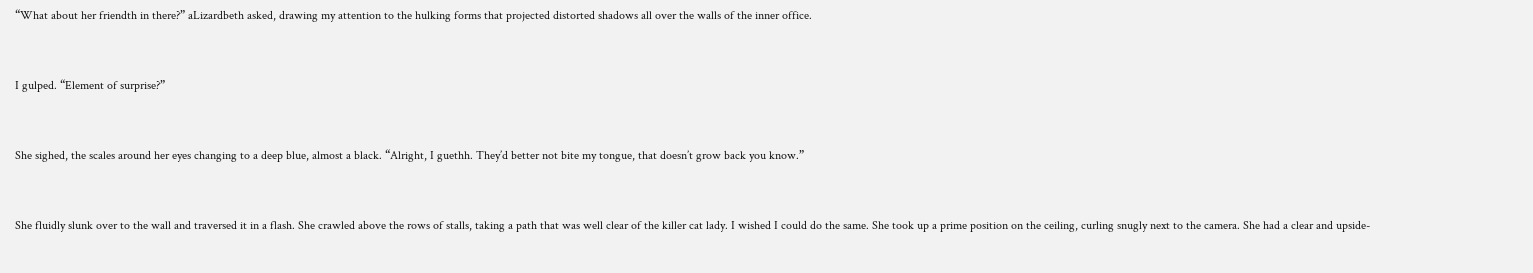“What about her friendth in there?” aLizardbeth asked, drawing my attention to the hulking forms that projected distorted shadows all over the walls of the inner office.


I gulped. “Element of surprise?”


She sighed, the scales around her eyes changing to a deep blue, almost a black. “Alright, I guethh. They’d better not bite my tongue, that doesn’t grow back you know.”


She fluidly slunk over to the wall and traversed it in a flash. She crawled above the rows of stalls, taking a path that was well clear of the killer cat lady. I wished I could do the same. She took up a prime position on the ceiling, curling snugly next to the camera. She had a clear and upside-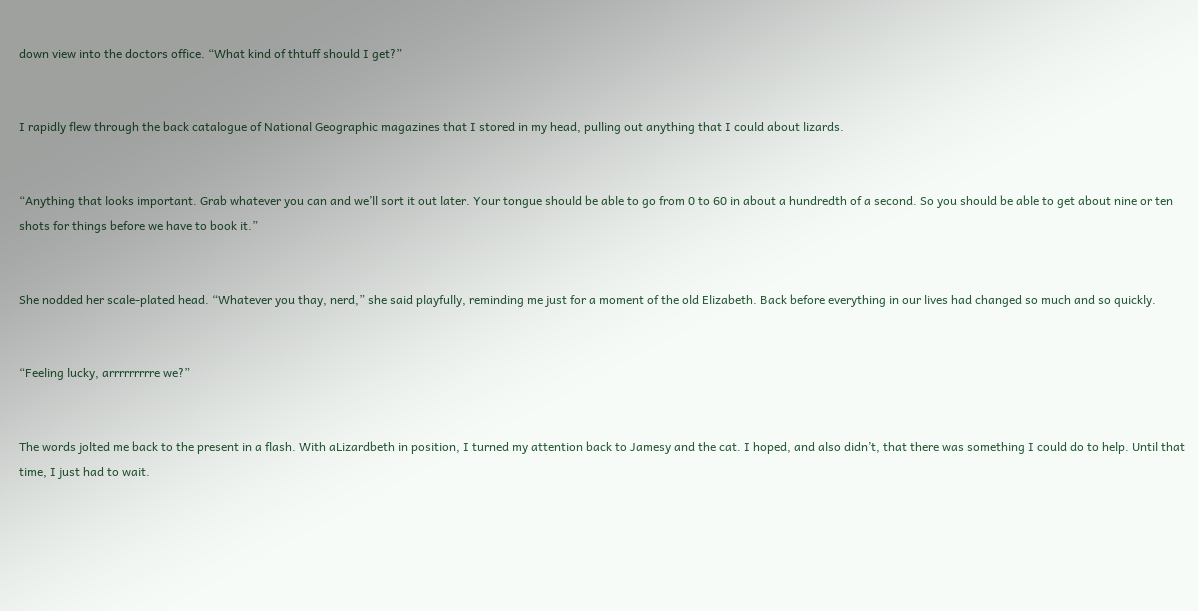down view into the doctors office. “What kind of thtuff should I get?”


I rapidly flew through the back catalogue of National Geographic magazines that I stored in my head, pulling out anything that I could about lizards.


“Anything that looks important. Grab whatever you can and we’ll sort it out later. Your tongue should be able to go from 0 to 60 in about a hundredth of a second. So you should be able to get about nine or ten shots for things before we have to book it.”


She nodded her scale-plated head. “Whatever you thay, nerd,” she said playfully, reminding me just for a moment of the old Elizabeth. Back before everything in our lives had changed so much and so quickly.


“Feeling lucky, arrrrrrrrre we?”


The words jolted me back to the present in a flash. With aLizardbeth in position, I turned my attention back to Jamesy and the cat. I hoped, and also didn’t, that there was something I could do to help. Until that time, I just had to wait.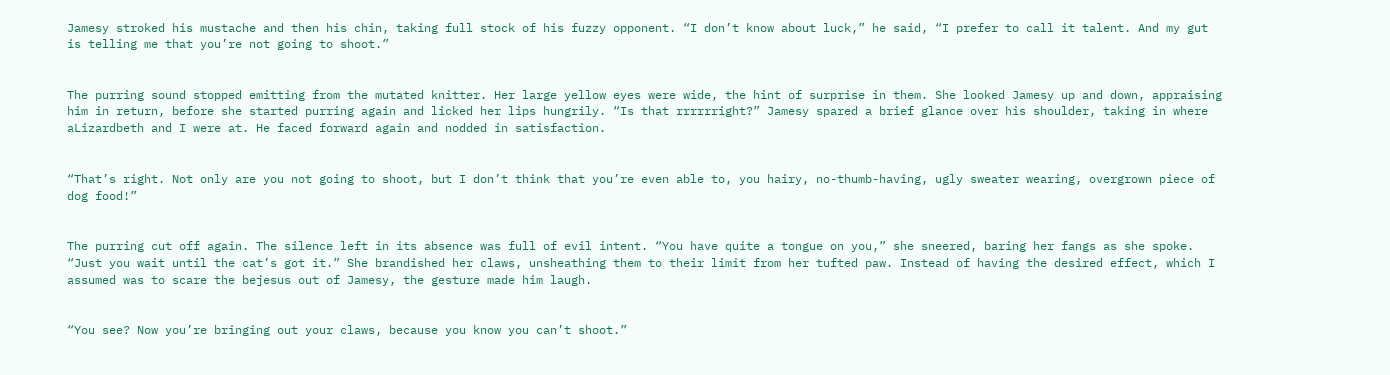Jamesy stroked his mustache and then his chin, taking full stock of his fuzzy opponent. “I don’t know about luck,” he said, “I prefer to call it talent. And my gut is telling me that you’re not going to shoot.”


The purring sound stopped emitting from the mutated knitter. Her large yellow eyes were wide, the hint of surprise in them. She looked Jamesy up and down, appraising him in return, before she started purring again and licked her lips hungrily. “Is that rrrrrright?” Jamesy spared a brief glance over his shoulder, taking in where aLizardbeth and I were at. He faced forward again and nodded in satisfaction.


“That’s right. Not only are you not going to shoot, but I don’t think that you’re even able to, you hairy, no-thumb-having, ugly sweater wearing, overgrown piece of dog food!”


The purring cut off again. The silence left in its absence was full of evil intent. “You have quite a tongue on you,” she sneered, baring her fangs as she spoke. “Just you wait until the cat’s got it.” She brandished her claws, unsheathing them to their limit from her tufted paw. Instead of having the desired effect, which I assumed was to scare the bejesus out of Jamesy, the gesture made him laugh.


“You see? Now you’re bringing out your claws, because you know you can’t shoot.”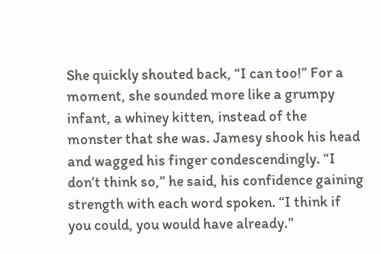She quickly shouted back, “I can too!” For a moment, she sounded more like a grumpy infant, a whiney kitten, instead of the monster that she was. Jamesy shook his head and wagged his finger condescendingly. “I don’t think so,” he said, his confidence gaining strength with each word spoken. “I think if you could, you would have already.”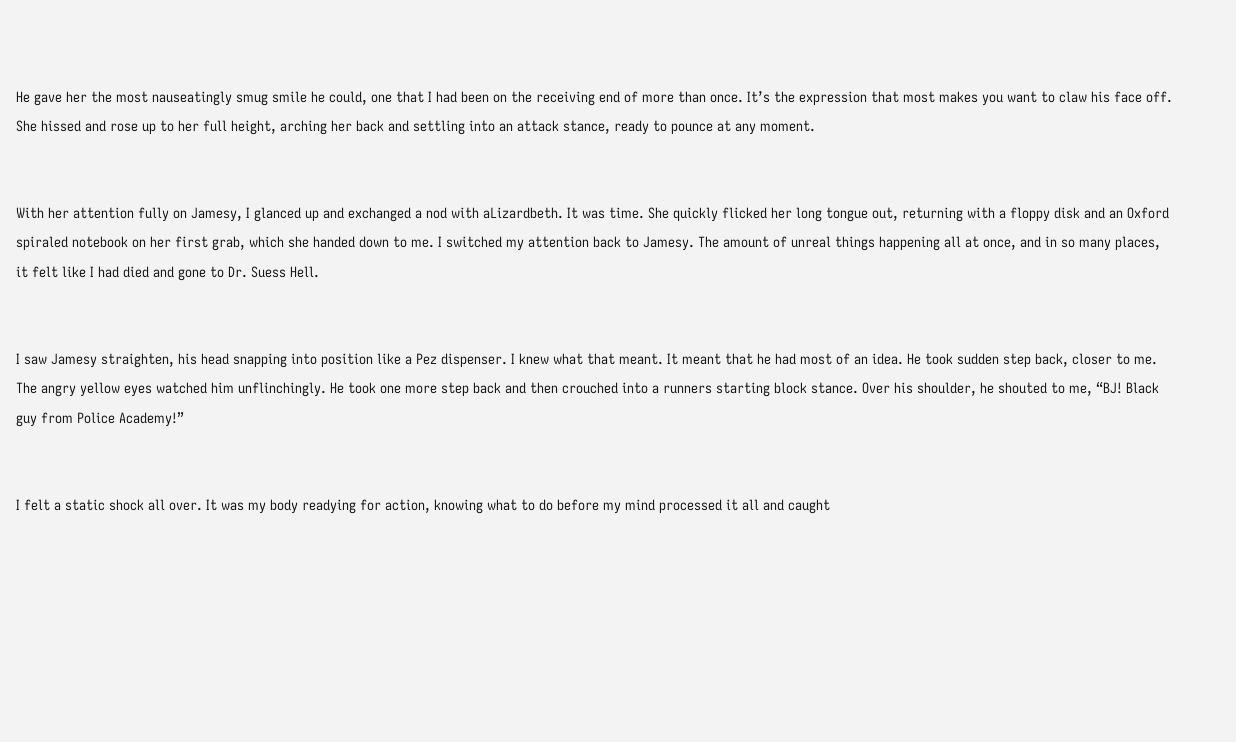He gave her the most nauseatingly smug smile he could, one that I had been on the receiving end of more than once. It’s the expression that most makes you want to claw his face off. She hissed and rose up to her full height, arching her back and settling into an attack stance, ready to pounce at any moment.


With her attention fully on Jamesy, I glanced up and exchanged a nod with aLizardbeth. It was time. She quickly flicked her long tongue out, returning with a floppy disk and an Oxford spiraled notebook on her first grab, which she handed down to me. I switched my attention back to Jamesy. The amount of unreal things happening all at once, and in so many places, it felt like I had died and gone to Dr. Suess Hell.


I saw Jamesy straighten, his head snapping into position like a Pez dispenser. I knew what that meant. It meant that he had most of an idea. He took sudden step back, closer to me. The angry yellow eyes watched him unflinchingly. He took one more step back and then crouched into a runners starting block stance. Over his shoulder, he shouted to me, “BJ! Black guy from Police Academy!”


I felt a static shock all over. It was my body readying for action, knowing what to do before my mind processed it all and caught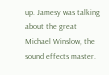up. Jamesy was talking about the great Michael Winslow, the sound effects master.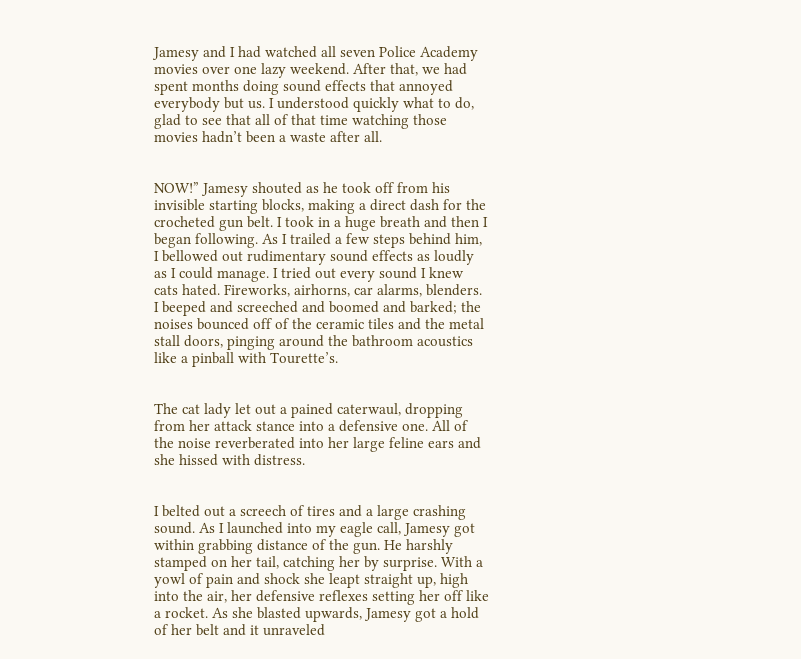Jamesy and I had watched all seven Police Academy movies over one lazy weekend. After that, we had spent months doing sound effects that annoyed everybody but us. I understood quickly what to do, glad to see that all of that time watching those movies hadn’t been a waste after all.


NOW!” Jamesy shouted as he took off from his invisible starting blocks, making a direct dash for the crocheted gun belt. I took in a huge breath and then I began following. As I trailed a few steps behind him, I bellowed out rudimentary sound effects as loudly as I could manage. I tried out every sound I knew cats hated. Fireworks, airhorns, car alarms, blenders. I beeped and screeched and boomed and barked; the noises bounced off of the ceramic tiles and the metal stall doors, pinging around the bathroom acoustics like a pinball with Tourette’s.


The cat lady let out a pained caterwaul, dropping from her attack stance into a defensive one. All of the noise reverberated into her large feline ears and she hissed with distress.


I belted out a screech of tires and a large crashing sound. As I launched into my eagle call, Jamesy got within grabbing distance of the gun. He harshly stamped on her tail, catching her by surprise. With a yowl of pain and shock she leapt straight up, high into the air, her defensive reflexes setting her off like a rocket. As she blasted upwards, Jamesy got a hold of her belt and it unraveled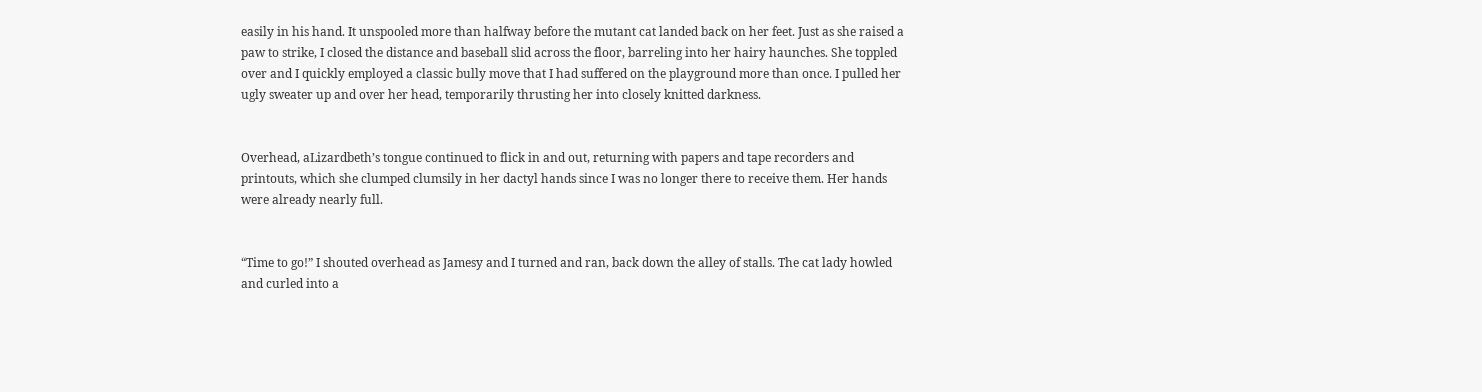easily in his hand. It unspooled more than halfway before the mutant cat landed back on her feet. Just as she raised a paw to strike, I closed the distance and baseball slid across the floor, barreling into her hairy haunches. She toppled over and I quickly employed a classic bully move that I had suffered on the playground more than once. I pulled her ugly sweater up and over her head, temporarily thrusting her into closely knitted darkness.


Overhead, aLizardbeth’s tongue continued to flick in and out, returning with papers and tape recorders and printouts, which she clumped clumsily in her dactyl hands since I was no longer there to receive them. Her hands were already nearly full.


“Time to go!” I shouted overhead as Jamesy and I turned and ran, back down the alley of stalls. The cat lady howled and curled into a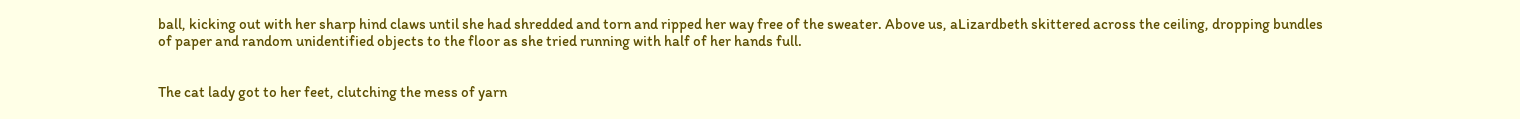ball, kicking out with her sharp hind claws until she had shredded and torn and ripped her way free of the sweater. Above us, aLizardbeth skittered across the ceiling, dropping bundles of paper and random unidentified objects to the floor as she tried running with half of her hands full.


The cat lady got to her feet, clutching the mess of yarn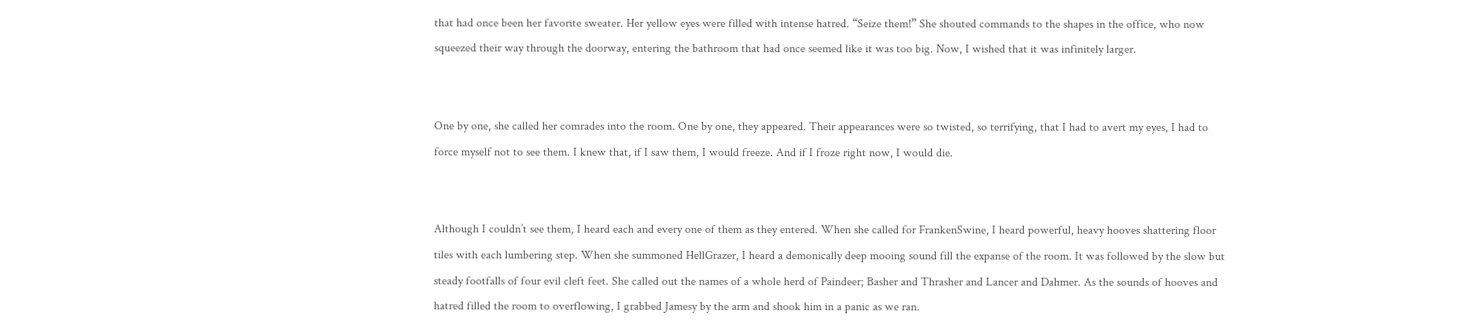that had once been her favorite sweater. Her yellow eyes were filled with intense hatred. “Seize them!” She shouted commands to the shapes in the office, who now squeezed their way through the doorway, entering the bathroom that had once seemed like it was too big. Now, I wished that it was infinitely larger.


One by one, she called her comrades into the room. One by one, they appeared. Their appearances were so twisted, so terrifying, that I had to avert my eyes, I had to force myself not to see them. I knew that, if I saw them, I would freeze. And if I froze right now, I would die.


Although I couldn’t see them, I heard each and every one of them as they entered. When she called for FrankenSwine, I heard powerful, heavy hooves shattering floor tiles with each lumbering step. When she summoned HellGrazer, I heard a demonically deep mooing sound fill the expanse of the room. It was followed by the slow but steady footfalls of four evil cleft feet. She called out the names of a whole herd of Paindeer; Basher and Thrasher and Lancer and Dahmer. As the sounds of hooves and hatred filled the room to overflowing, I grabbed Jamesy by the arm and shook him in a panic as we ran.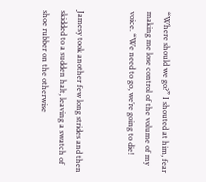“Where should we go?” I shouted at him, fear making me lose control of the volume of my voice. “We need to go, we’re going to die!


Jamesy took another few long strides and then skidded to a sudden halt, leaving a swatch of shoe rubber on the otherwise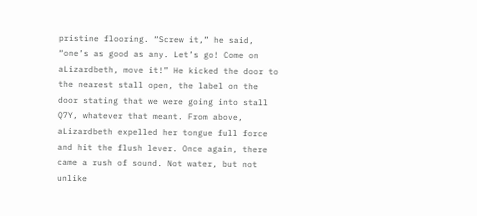pristine flooring. “Screw it,” he said, “one’s as good as any. Let’s go! Come on aLizardbeth, move it!” He kicked the door to the nearest stall open, the label on the door stating that we were going into stall Q7Y, whatever that meant. From above, aLizardbeth expelled her tongue full force and hit the flush lever. Once again, there came a rush of sound. Not water, but not unlike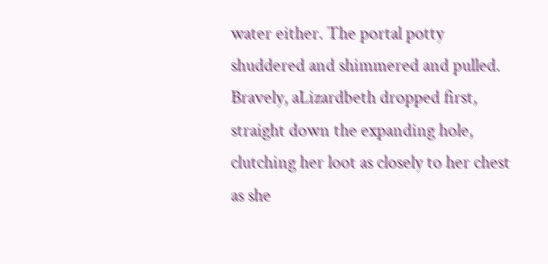water either. The portal potty shuddered and shimmered and pulled. Bravely, aLizardbeth dropped first, straight down the expanding hole, clutching her loot as closely to her chest as she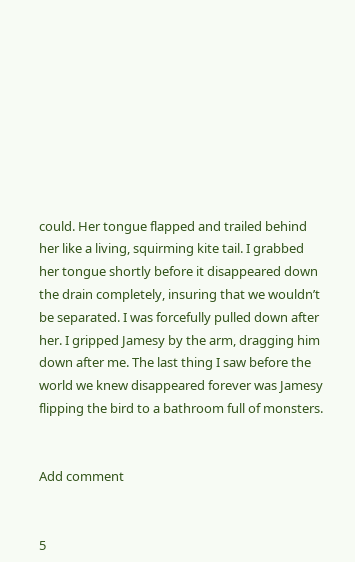could. Her tongue flapped and trailed behind her like a living, squirming kite tail. I grabbed her tongue shortly before it disappeared down the drain completely, insuring that we wouldn’t be separated. I was forcefully pulled down after her. I gripped Jamesy by the arm, dragging him down after me. The last thing I saw before the world we knew disappeared forever was Jamesy flipping the bird to a bathroom full of monsters.


Add comment


5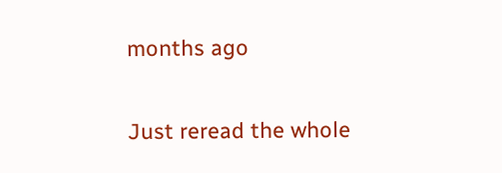months ago

Just reread the whole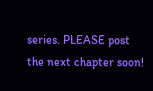series. PLEASE post the next chapter soon!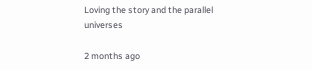Loving the story and the parallel universes

2 months ago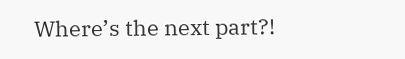Where’s the next part?!